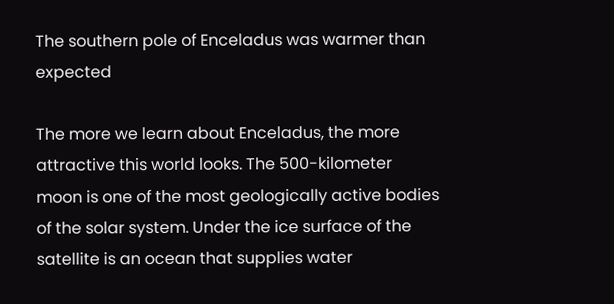The southern pole of Enceladus was warmer than expected

The more we learn about Enceladus, the more attractive this world looks. The 500-kilometer moon is one of the most geologically active bodies of the solar system. Under the ice surface of the satellite is an ocean that supplies water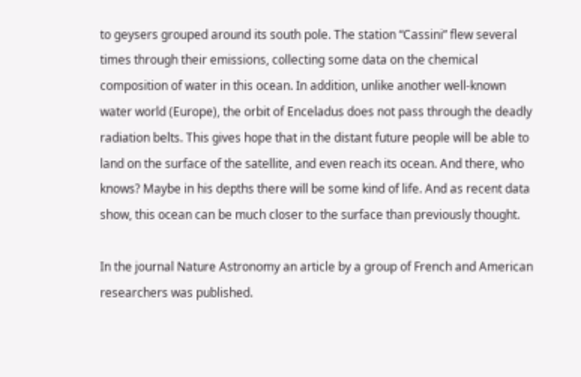to geysers grouped around its south pole. The station “Cassini” flew several times through their emissions, collecting some data on the chemical composition of water in this ocean. In addition, unlike another well-known water world (Europe), the orbit of Enceladus does not pass through the deadly radiation belts. This gives hope that in the distant future people will be able to land on the surface of the satellite, and even reach its ocean. And there, who knows? Maybe in his depths there will be some kind of life. And as recent data show, this ocean can be much closer to the surface than previously thought.

In the journal Nature Astronomy an article by a group of French and American researchers was published.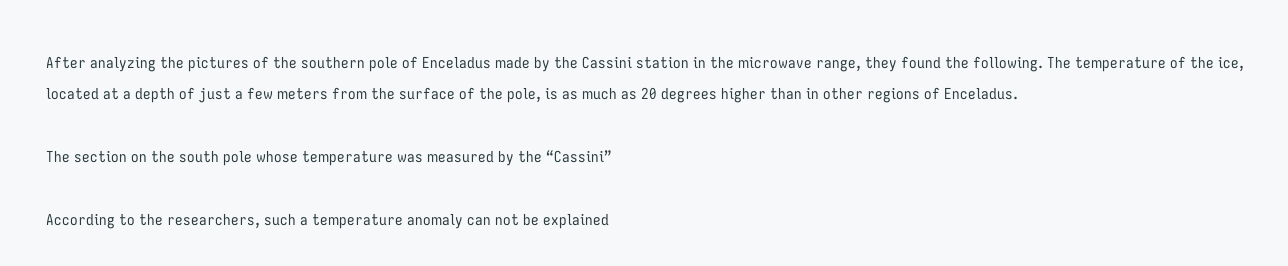After analyzing the pictures of the southern pole of Enceladus made by the Cassini station in the microwave range, they found the following. The temperature of the ice, located at a depth of just a few meters from the surface of the pole, is as much as 20 degrees higher than in other regions of Enceladus.

The section on the south pole whose temperature was measured by the “Cassini”

According to the researchers, such a temperature anomaly can not be explained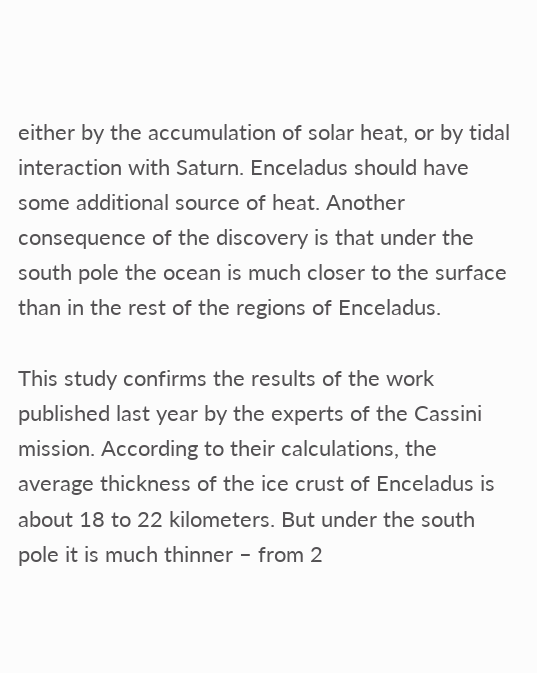either by the accumulation of solar heat, or by tidal interaction with Saturn. Enceladus should have some additional source of heat. Another consequence of the discovery is that under the south pole the ocean is much closer to the surface than in the rest of the regions of Enceladus.

This study confirms the results of the work published last year by the experts of the Cassini mission. According to their calculations, the average thickness of the ice crust of Enceladus is about 18 to 22 kilometers. But under the south pole it is much thinner – from 2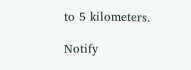to 5 kilometers.

Notify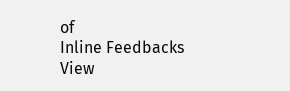of
Inline Feedbacks
View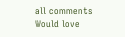all comments
Would love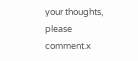your thoughts, please comment.x